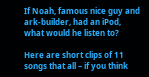If Noah, famous nice guy and ark-builder, had an iPod, what would he listen to?

Here are short clips of 11 songs that all – if you think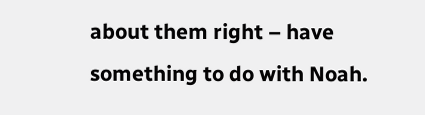about them right – have something to do with Noah.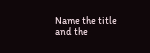Name the title and the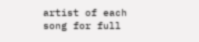artist of each song for full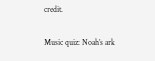credit.

Music quiz: Noah’s ark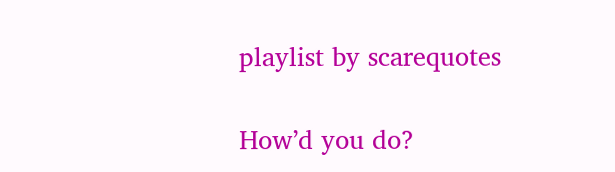playlist by scarequotes

How’d you do?